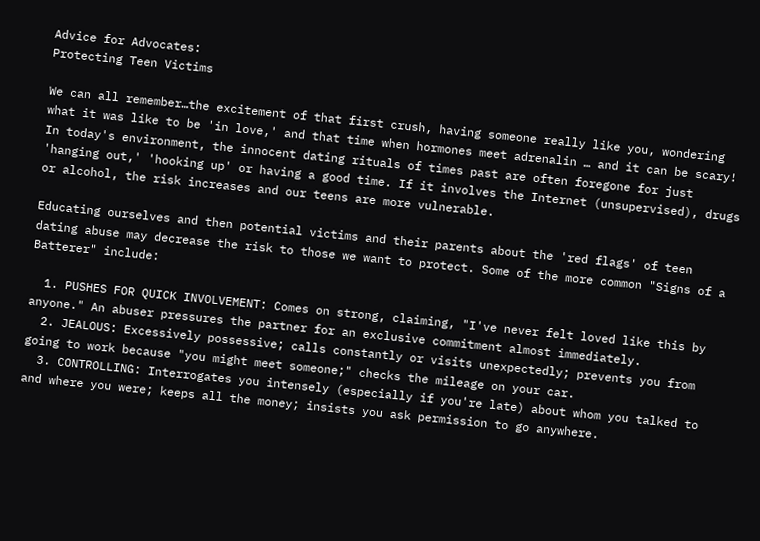Advice for Advocates:
Protecting Teen Victims

We can all remember…the excitement of that first crush, having someone really like you, wondering what it was like to be 'in love,' and that time when hormones meet adrenalin … and it can be scary! In today's environment, the innocent dating rituals of times past are often foregone for just 'hanging out,' 'hooking up' or having a good time. If it involves the Internet (unsupervised), drugs or alcohol, the risk increases and our teens are more vulnerable.

Educating ourselves and then potential victims and their parents about the 'red flags' of teen dating abuse may decrease the risk to those we want to protect. Some of the more common "Signs of a Batterer" include:

  1. PUSHES FOR QUICK INVOLVEMENT: Comes on strong, claiming, "I've never felt loved like this by anyone." An abuser pressures the partner for an exclusive commitment almost immediately.
  2. JEALOUS: Excessively possessive; calls constantly or visits unexpectedly; prevents you from going to work because "you might meet someone;" checks the mileage on your car.
  3. CONTROLLING: Interrogates you intensely (especially if you're late) about whom you talked to and where you were; keeps all the money; insists you ask permission to go anywhere.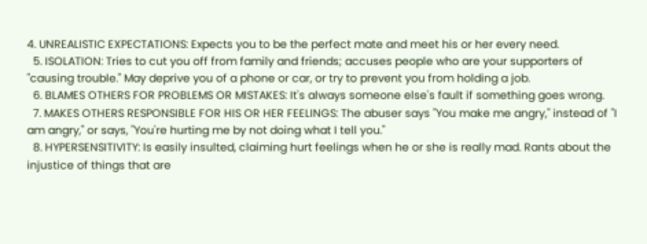4. UNREALISTIC EXPECTATIONS: Expects you to be the perfect mate and meet his or her every need.
  5. ISOLATION: Tries to cut you off from family and friends; accuses people who are your supporters of "causing trouble." May deprive you of a phone or car, or try to prevent you from holding a job.
  6. BLAMES OTHERS FOR PROBLEMS OR MISTAKES: It's always someone else's fault if something goes wrong.
  7. MAKES OTHERS RESPONSIBLE FOR HIS OR HER FEELINGS: The abuser says "You make me angry," instead of "I am angry," or says, "You're hurting me by not doing what I tell you."
  8. HYPERSENSITIVITY: Is easily insulted, claiming hurt feelings when he or she is really mad. Rants about the injustice of things that are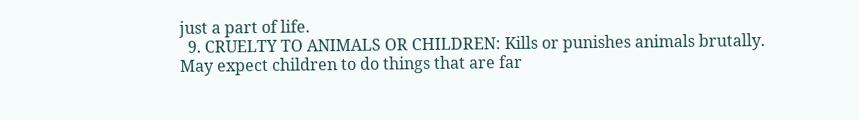just a part of life.
  9. CRUELTY TO ANIMALS OR CHILDREN: Kills or punishes animals brutally. May expect children to do things that are far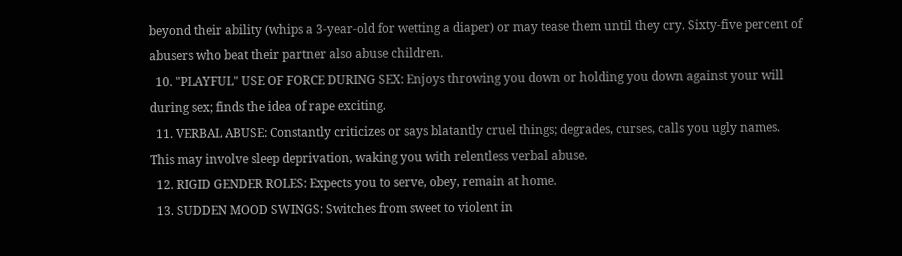beyond their ability (whips a 3-year-old for wetting a diaper) or may tease them until they cry. Sixty-five percent of abusers who beat their partner also abuse children.
  10. "PLAYFUL" USE OF FORCE DURING SEX: Enjoys throwing you down or holding you down against your will during sex; finds the idea of rape exciting.
  11. VERBAL ABUSE: Constantly criticizes or says blatantly cruel things; degrades, curses, calls you ugly names. This may involve sleep deprivation, waking you with relentless verbal abuse.
  12. RIGID GENDER ROLES: Expects you to serve, obey, remain at home.
  13. SUDDEN MOOD SWINGS: Switches from sweet to violent in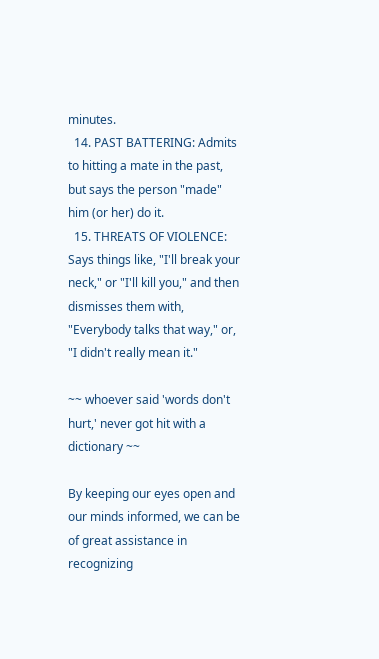minutes.
  14. PAST BATTERING: Admits to hitting a mate in the past, but says the person "made" him (or her) do it.
  15. THREATS OF VIOLENCE: Says things like, "I'll break your neck," or "I'll kill you," and then dismisses them with, "Everybody talks that way," or, "I didn't really mean it."

~~ whoever said 'words don't hurt,' never got hit with a dictionary ~~

By keeping our eyes open and our minds informed, we can be of great assistance in recognizing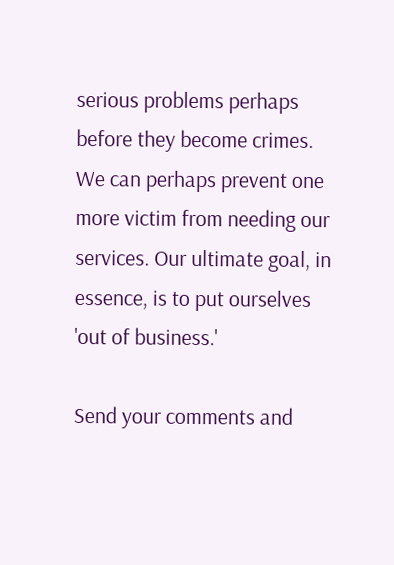serious problems perhaps before they become crimes. We can perhaps prevent one more victim from needing our services. Our ultimate goal, in essence, is to put ourselves 'out of business.'

Send your comments and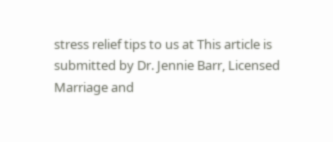stress relief tips to us at This article is submitted by Dr. Jennie Barr, Licensed Marriage and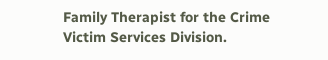Family Therapist for the Crime Victim Services Division.